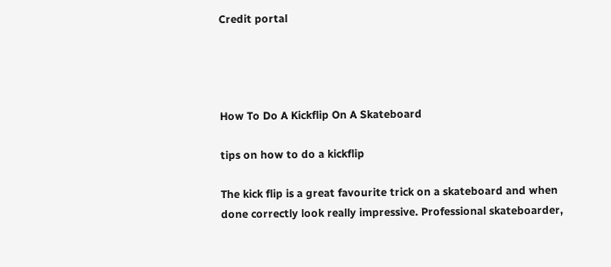Credit portal




How To Do A Kickflip On A Skateboard

tips on how to do a kickflip

The kick flip is a great favourite trick on a skateboard and when done correctly look really impressive. Professional skateboarder,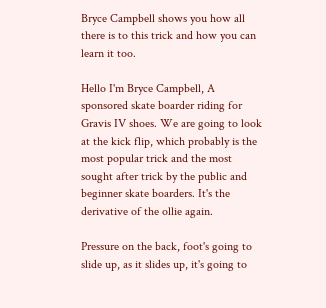Bryce Campbell shows you how all there is to this trick and how you can learn it too.

Hello I'm Bryce Campbell, A sponsored skate boarder riding for Gravis IV shoes. We are going to look at the kick flip, which probably is the most popular trick and the most sought after trick by the public and beginner skate boarders. It's the derivative of the ollie again.

Pressure on the back, foot's going to slide up, as it slides up, it's going to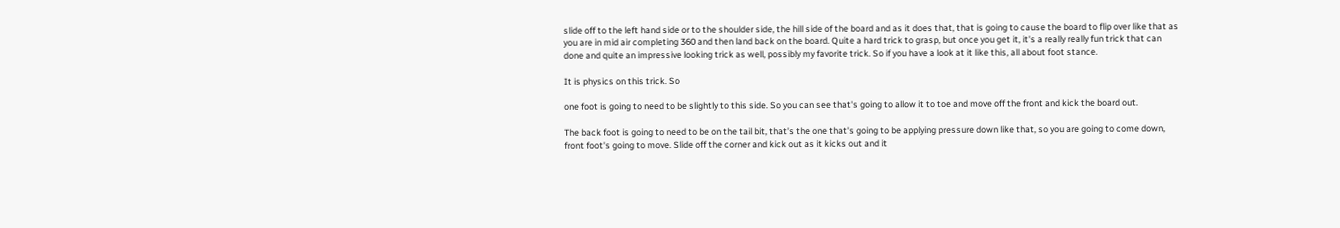slide off to the left hand side or to the shoulder side, the hill side of the board and as it does that, that is going to cause the board to flip over like that as you are in mid air completing 360 and then land back on the board. Quite a hard trick to grasp, but once you get it, it's a really really fun trick that can done and quite an impressive looking trick as well, possibly my favorite trick. So if you have a look at it like this, all about foot stance.

It is physics on this trick. So

one foot is going to need to be slightly to this side. So you can see that's going to allow it to toe and move off the front and kick the board out.

The back foot is going to need to be on the tail bit, that's the one that's going to be applying pressure down like that, so you are going to come down, front foot's going to move. Slide off the corner and kick out as it kicks out and it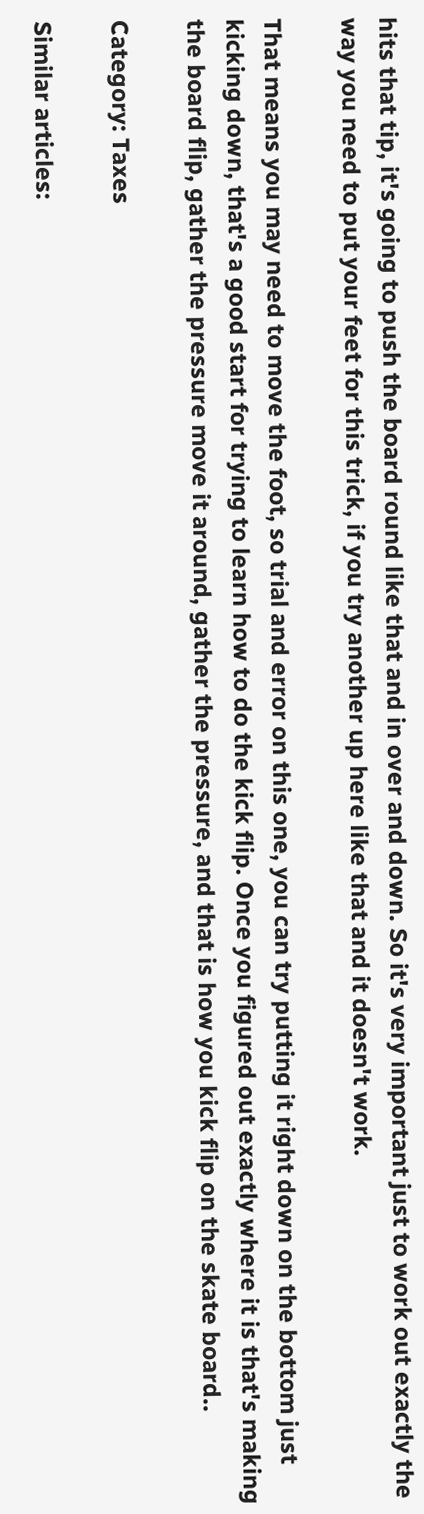hits that tip, it's going to push the board round like that and in over and down. So it's very important just to work out exactly the way you need to put your feet for this trick, if you try another up here like that and it doesn't work.

That means you may need to move the foot, so trial and error on this one, you can try putting it right down on the bottom just kicking down, that's a good start for trying to learn how to do the kick flip. Once you figured out exactly where it is that's making the board flip, gather the pressure move it around, gather the pressure, and that is how you kick flip on the skate board..

Category: Taxes

Similar articles: